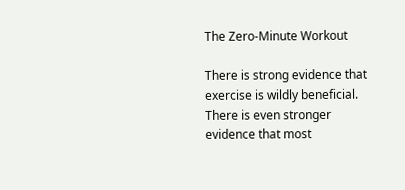The Zero-Minute Workout

There is strong evidence that exercise is wildly beneficial. There is even stronger evidence that most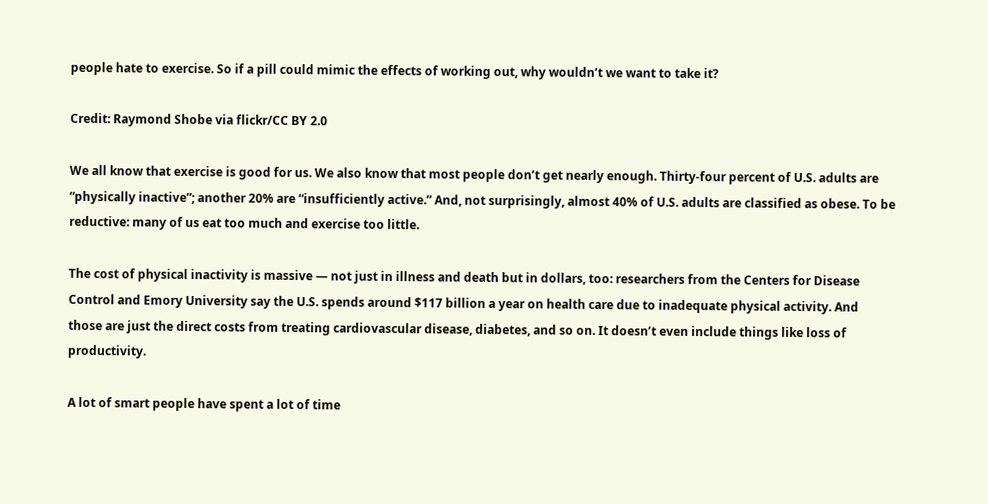people hate to exercise. So if a pill could mimic the effects of working out, why wouldn’t we want to take it?

Credit: Raymond Shobe via flickr/CC BY 2.0

We all know that exercise is good for us. We also know that most people don’t get nearly enough. Thirty-four percent of U.S. adults are “physically inactive”; another 20% are “insufficiently active.” And, not surprisingly, almost 40% of U.S. adults are classified as obese. To be reductive: many of us eat too much and exercise too little.

The cost of physical inactivity is massive — not just in illness and death but in dollars, too: researchers from the Centers for Disease Control and Emory University say the U.S. spends around $117 billion a year on health care due to inadequate physical activity. And those are just the direct costs from treating cardiovascular disease, diabetes, and so on. It doesn’t even include things like loss of productivity.

A lot of smart people have spent a lot of time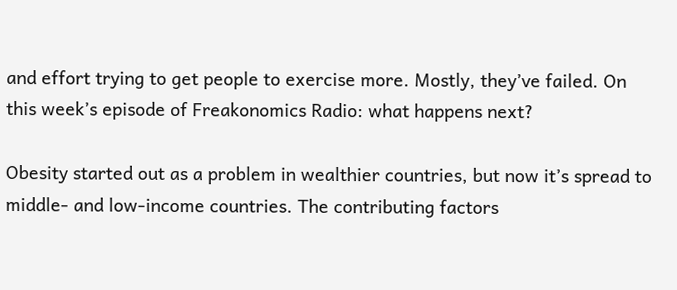and effort trying to get people to exercise more. Mostly, they’ve failed. On this week’s episode of Freakonomics Radio: what happens next?

Obesity started out as a problem in wealthier countries, but now it’s spread to middle- and low-income countries. The contributing factors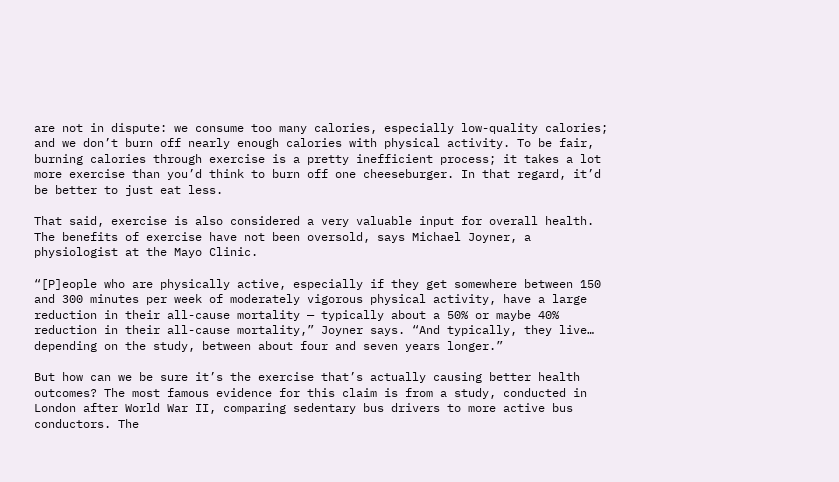are not in dispute: we consume too many calories, especially low-quality calories; and we don’t burn off nearly enough calories with physical activity. To be fair, burning calories through exercise is a pretty inefficient process; it takes a lot more exercise than you’d think to burn off one cheeseburger. In that regard, it’d be better to just eat less.

That said, exercise is also considered a very valuable input for overall health. The benefits of exercise have not been oversold, says Michael Joyner, a physiologist at the Mayo Clinic.

“[P]eople who are physically active, especially if they get somewhere between 150 and 300 minutes per week of moderately vigorous physical activity, have a large reduction in their all-cause mortality — typically about a 50% or maybe 40% reduction in their all-cause mortality,” Joyner says. “And typically, they live… depending on the study, between about four and seven years longer.”

But how can we be sure it’s the exercise that’s actually causing better health outcomes? The most famous evidence for this claim is from a study, conducted in London after World War II, comparing sedentary bus drivers to more active bus conductors. The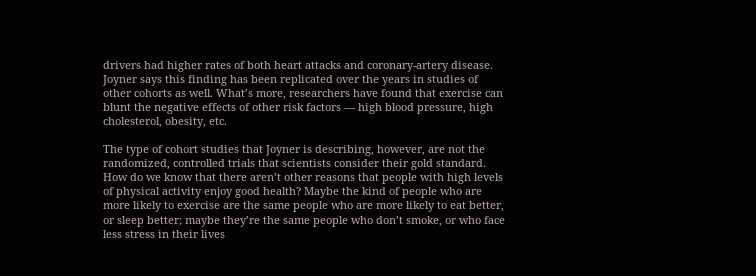drivers had higher rates of both heart attacks and coronary-artery disease. Joyner says this finding has been replicated over the years in studies of other cohorts as well. What’s more, researchers have found that exercise can blunt the negative effects of other risk factors — high blood pressure, high cholesterol, obesity, etc.

The type of cohort studies that Joyner is describing, however, are not the randomized, controlled trials that scientists consider their gold standard. How do we know that there aren’t other reasons that people with high levels of physical activity enjoy good health? Maybe the kind of people who are more likely to exercise are the same people who are more likely to eat better, or sleep better; maybe they’re the same people who don’t smoke, or who face less stress in their lives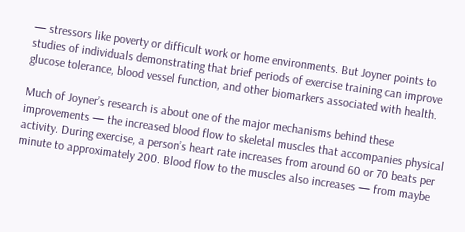— stressors like poverty or difficult work or home environments. But Joyner points to studies of individuals demonstrating that brief periods of exercise training can improve glucose tolerance, blood vessel function, and other biomarkers associated with health.

Much of Joyner’s research is about one of the major mechanisms behind these improvements — the increased blood flow to skeletal muscles that accompanies physical activity. During exercise, a person’s heart rate increases from around 60 or 70 beats per minute to approximately 200. Blood flow to the muscles also increases — from maybe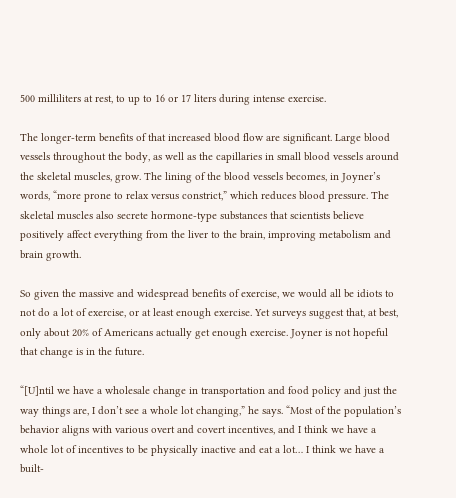500 milliliters at rest, to up to 16 or 17 liters during intense exercise.

The longer-term benefits of that increased blood flow are significant. Large blood vessels throughout the body, as well as the capillaries in small blood vessels around the skeletal muscles, grow. The lining of the blood vessels becomes, in Joyner’s words, “more prone to relax versus constrict,” which reduces blood pressure. The skeletal muscles also secrete hormone-type substances that scientists believe positively affect everything from the liver to the brain, improving metabolism and brain growth.

So given the massive and widespread benefits of exercise, we would all be idiots to not do a lot of exercise, or at least enough exercise. Yet surveys suggest that, at best, only about 20% of Americans actually get enough exercise. Joyner is not hopeful that change is in the future.

“[U]ntil we have a wholesale change in transportation and food policy and just the way things are, I don’t see a whole lot changing,” he says. “Most of the population’s behavior aligns with various overt and covert incentives, and I think we have a whole lot of incentives to be physically inactive and eat a lot… I think we have a built-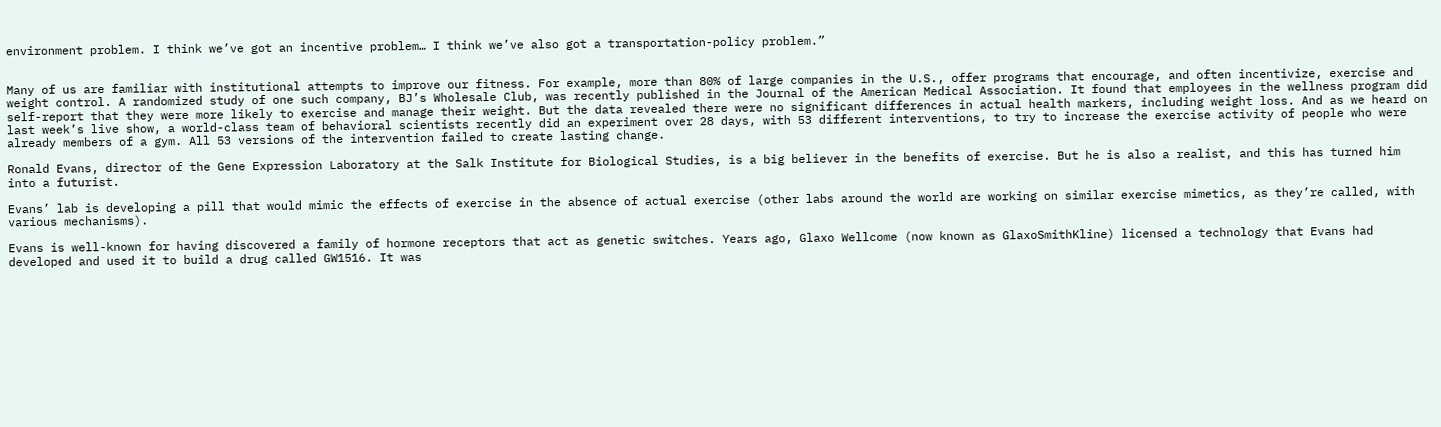environment problem. I think we’ve got an incentive problem… I think we’ve also got a transportation-policy problem.”


Many of us are familiar with institutional attempts to improve our fitness. For example, more than 80% of large companies in the U.S., offer programs that encourage, and often incentivize, exercise and weight control. A randomized study of one such company, BJ’s Wholesale Club, was recently published in the Journal of the American Medical Association. It found that employees in the wellness program did self-report that they were more likely to exercise and manage their weight. But the data revealed there were no significant differences in actual health markers, including weight loss. And as we heard on last week’s live show, a world-class team of behavioral scientists recently did an experiment over 28 days, with 53 different interventions, to try to increase the exercise activity of people who were already members of a gym. All 53 versions of the intervention failed to create lasting change.

Ronald Evans, director of the Gene Expression Laboratory at the Salk Institute for Biological Studies, is a big believer in the benefits of exercise. But he is also a realist, and this has turned him into a futurist.

Evans’ lab is developing a pill that would mimic the effects of exercise in the absence of actual exercise (other labs around the world are working on similar exercise mimetics, as they’re called, with various mechanisms).

Evans is well-known for having discovered a family of hormone receptors that act as genetic switches. Years ago, Glaxo Wellcome (now known as GlaxoSmithKline) licensed a technology that Evans had developed and used it to build a drug called GW1516. It was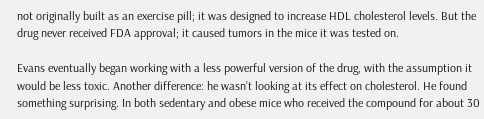not originally built as an exercise pill; it was designed to increase HDL cholesterol levels. But the drug never received FDA approval; it caused tumors in the mice it was tested on.

Evans eventually began working with a less powerful version of the drug, with the assumption it would be less toxic. Another difference: he wasn’t looking at its effect on cholesterol. He found something surprising. In both sedentary and obese mice who received the compound for about 30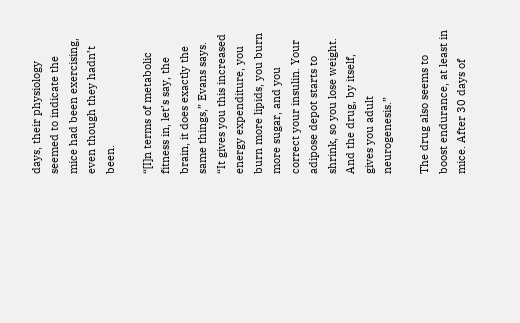days, their physiology seemed to indicate the mice had been exercising, even though they hadn’t been.

“[I]n terms of metabolic fitness in, let’s say, the brain, it does exactly the same things,” Evans says. “It gives you this increased energy expenditure, you burn more lipids, you burn more sugar, and you correct your insulin. Your adipose depot starts to shrink, so you lose weight. And the drug, by itself, gives you adult neurogenesis.”

The drug also seems to boost endurance, at least in mice. After 30 days of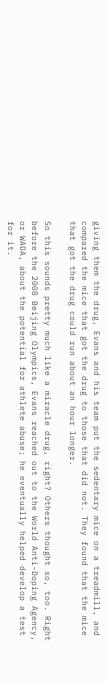giving them the drug, Evans and his team put the sedentary mice on a treadmill, and compared the mice that got the drug to those that did not. They found that the mice that got the drug could run about an hour longer.

So this sounds pretty much like a miracle drug, right? Others thought so, too. Right before the 2008 Beijing Olympics, Evans reached out to the World Anti-Doping Agency, or WADA, about the potential for athlete abuse; he eventually helped develop a test for it.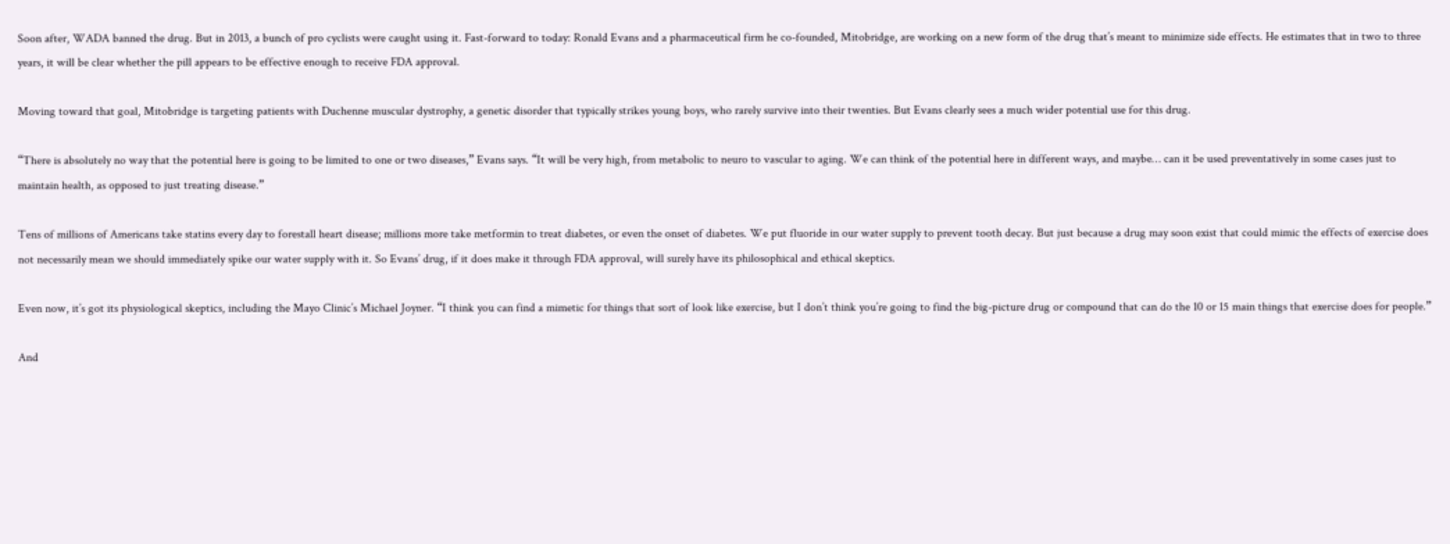Soon after, WADA banned the drug. But in 2013, a bunch of pro cyclists were caught using it. Fast-forward to today: Ronald Evans and a pharmaceutical firm he co-founded, Mitobridge, are working on a new form of the drug that’s meant to minimize side effects. He estimates that in two to three years, it will be clear whether the pill appears to be effective enough to receive FDA approval.

Moving toward that goal, Mitobridge is targeting patients with Duchenne muscular dystrophy, a genetic disorder that typically strikes young boys, who rarely survive into their twenties. But Evans clearly sees a much wider potential use for this drug.

“There is absolutely no way that the potential here is going to be limited to one or two diseases,” Evans says. “It will be very high, from metabolic to neuro to vascular to aging. We can think of the potential here in different ways, and maybe… can it be used preventatively in some cases just to maintain health, as opposed to just treating disease.”

Tens of millions of Americans take statins every day to forestall heart disease; millions more take metformin to treat diabetes, or even the onset of diabetes. We put fluoride in our water supply to prevent tooth decay. But just because a drug may soon exist that could mimic the effects of exercise does not necessarily mean we should immediately spike our water supply with it. So Evans’ drug, if it does make it through FDA approval, will surely have its philosophical and ethical skeptics.

Even now, it’s got its physiological skeptics, including the Mayo Clinic’s Michael Joyner. “I think you can find a mimetic for things that sort of look like exercise, but I don’t think you’re going to find the big-picture drug or compound that can do the 10 or 15 main things that exercise does for people.”

And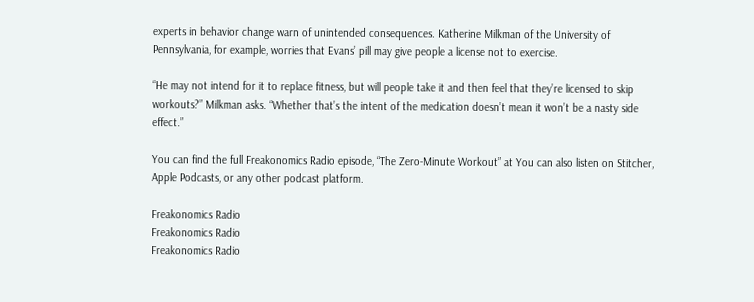experts in behavior change warn of unintended consequences. Katherine Milkman of the University of Pennsylvania, for example, worries that Evans’ pill may give people a license not to exercise.

“He may not intend for it to replace fitness, but will people take it and then feel that they’re licensed to skip workouts?” Milkman asks. “Whether that’s the intent of the medication doesn’t mean it won’t be a nasty side effect.”

You can find the full Freakonomics Radio episode, “The Zero-Minute Workout” at You can also listen on Stitcher, Apple Podcasts, or any other podcast platform.

Freakonomics Radio
Freakonomics Radio
Freakonomics Radio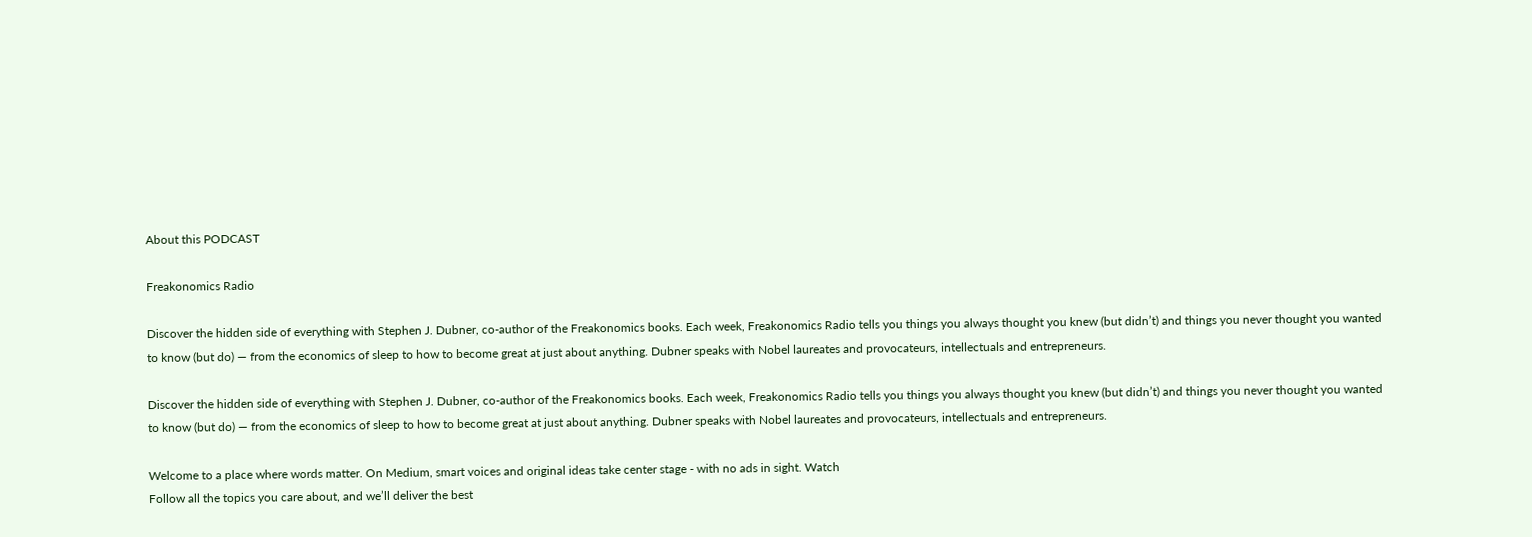About this PODCAST

Freakonomics Radio

Discover the hidden side of everything with Stephen J. Dubner, co-author of the Freakonomics books. Each week, Freakonomics Radio tells you things you always thought you knew (but didn’t) and things you never thought you wanted to know (but do) — from the economics of sleep to how to become great at just about anything. Dubner speaks with Nobel laureates and provocateurs, intellectuals and entrepreneurs.

Discover the hidden side of everything with Stephen J. Dubner, co-author of the Freakonomics books. Each week, Freakonomics Radio tells you things you always thought you knew (but didn’t) and things you never thought you wanted to know (but do) — from the economics of sleep to how to become great at just about anything. Dubner speaks with Nobel laureates and provocateurs, intellectuals and entrepreneurs.

Welcome to a place where words matter. On Medium, smart voices and original ideas take center stage - with no ads in sight. Watch
Follow all the topics you care about, and we’ll deliver the best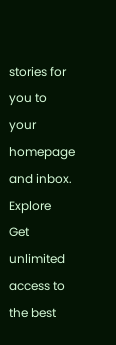stories for you to your homepage and inbox. Explore
Get unlimited access to the best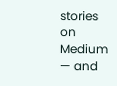stories on Medium — and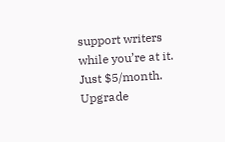support writers while you’re at it. Just $5/month. Upgrade